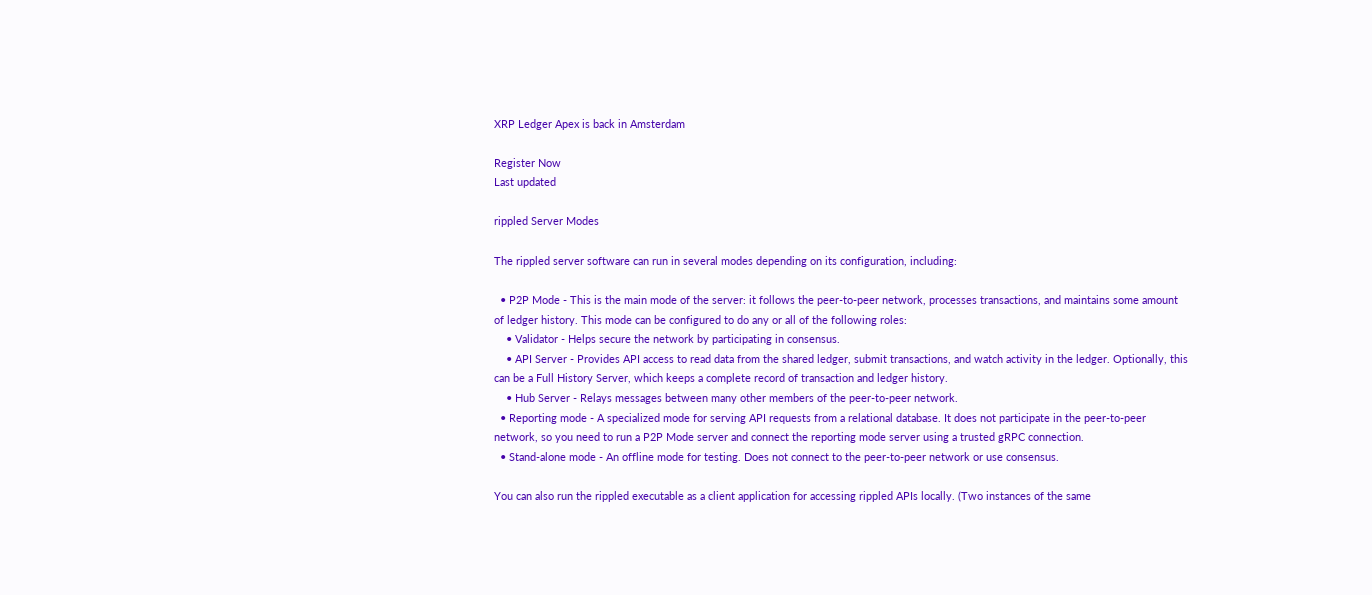XRP Ledger Apex is back in Amsterdam

Register Now
Last updated

rippled Server Modes

The rippled server software can run in several modes depending on its configuration, including:

  • P2P Mode - This is the main mode of the server: it follows the peer-to-peer network, processes transactions, and maintains some amount of ledger history. This mode can be configured to do any or all of the following roles:
    • Validator - Helps secure the network by participating in consensus.
    • API Server - Provides API access to read data from the shared ledger, submit transactions, and watch activity in the ledger. Optionally, this can be a Full History Server, which keeps a complete record of transaction and ledger history.
    • Hub Server - Relays messages between many other members of the peer-to-peer network.
  • Reporting mode - A specialized mode for serving API requests from a relational database. It does not participate in the peer-to-peer network, so you need to run a P2P Mode server and connect the reporting mode server using a trusted gRPC connection.
  • Stand-alone mode - An offline mode for testing. Does not connect to the peer-to-peer network or use consensus.

You can also run the rippled executable as a client application for accessing rippled APIs locally. (Two instances of the same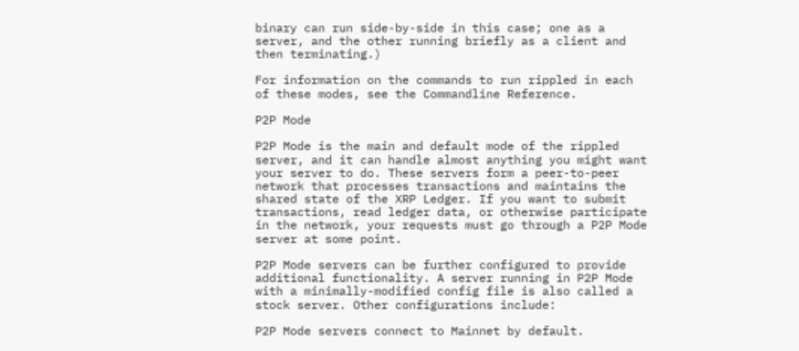binary can run side-by-side in this case; one as a server, and the other running briefly as a client and then terminating.)

For information on the commands to run rippled in each of these modes, see the Commandline Reference.

P2P Mode

P2P Mode is the main and default mode of the rippled server, and it can handle almost anything you might want your server to do. These servers form a peer-to-peer network that processes transactions and maintains the shared state of the XRP Ledger. If you want to submit transactions, read ledger data, or otherwise participate in the network, your requests must go through a P2P Mode server at some point.

P2P Mode servers can be further configured to provide additional functionality. A server running in P2P Mode with a minimally-modified config file is also called a stock server. Other configurations include:

P2P Mode servers connect to Mainnet by default.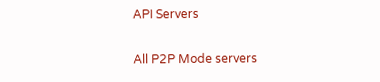API Servers

All P2P Mode servers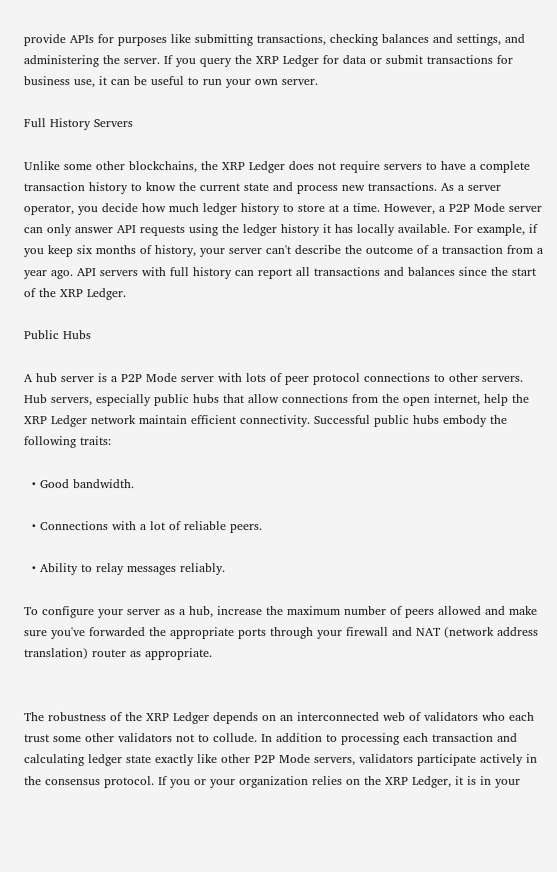provide APIs for purposes like submitting transactions, checking balances and settings, and administering the server. If you query the XRP Ledger for data or submit transactions for business use, it can be useful to run your own server.

Full History Servers

Unlike some other blockchains, the XRP Ledger does not require servers to have a complete transaction history to know the current state and process new transactions. As a server operator, you decide how much ledger history to store at a time. However, a P2P Mode server can only answer API requests using the ledger history it has locally available. For example, if you keep six months of history, your server can't describe the outcome of a transaction from a year ago. API servers with full history can report all transactions and balances since the start of the XRP Ledger.

Public Hubs

A hub server is a P2P Mode server with lots of peer protocol connections to other servers. Hub servers, especially public hubs that allow connections from the open internet, help the XRP Ledger network maintain efficient connectivity. Successful public hubs embody the following traits:

  • Good bandwidth.

  • Connections with a lot of reliable peers.

  • Ability to relay messages reliably.

To configure your server as a hub, increase the maximum number of peers allowed and make sure you've forwarded the appropriate ports through your firewall and NAT (network address translation) router as appropriate.


The robustness of the XRP Ledger depends on an interconnected web of validators who each trust some other validators not to collude. In addition to processing each transaction and calculating ledger state exactly like other P2P Mode servers, validators participate actively in the consensus protocol. If you or your organization relies on the XRP Ledger, it is in your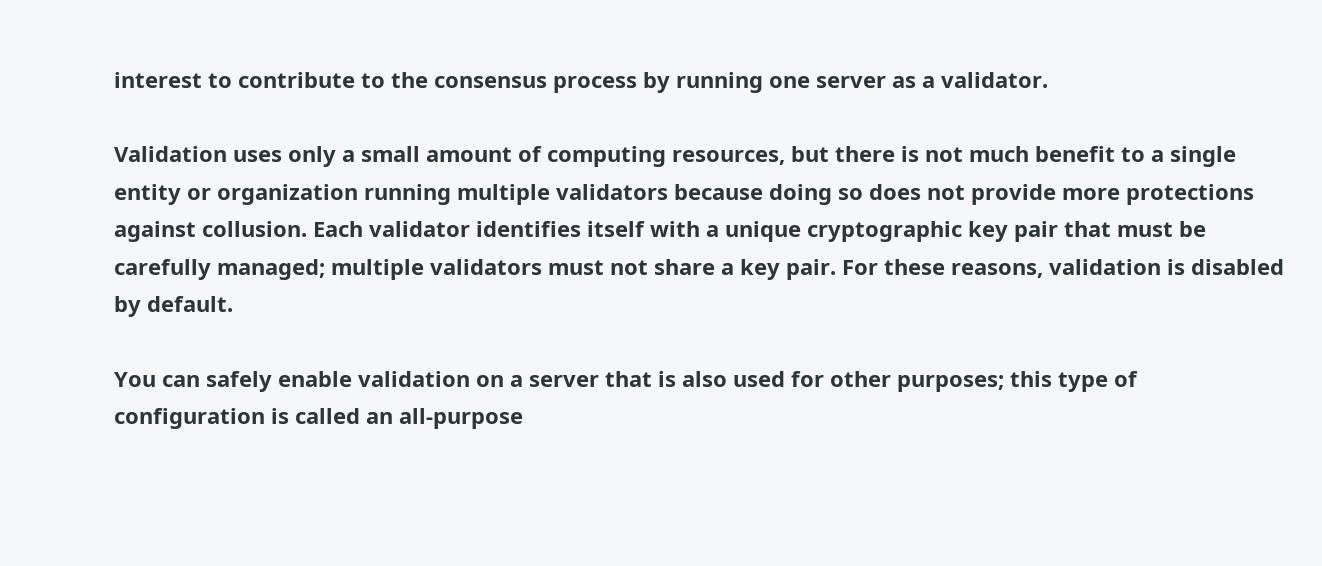interest to contribute to the consensus process by running one server as a validator.

Validation uses only a small amount of computing resources, but there is not much benefit to a single entity or organization running multiple validators because doing so does not provide more protections against collusion. Each validator identifies itself with a unique cryptographic key pair that must be carefully managed; multiple validators must not share a key pair. For these reasons, validation is disabled by default.

You can safely enable validation on a server that is also used for other purposes; this type of configuration is called an all-purpose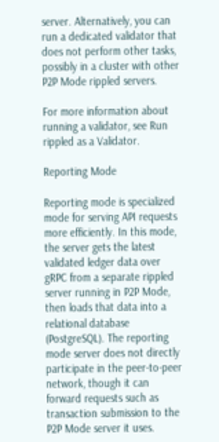server. Alternatively, you can run a dedicated validator that does not perform other tasks, possibly in a cluster with other P2P Mode rippled servers.

For more information about running a validator, see Run rippled as a Validator.

Reporting Mode

Reporting mode is specialized mode for serving API requests more efficiently. In this mode, the server gets the latest validated ledger data over gRPC from a separate rippled server running in P2P Mode, then loads that data into a relational database (PostgreSQL). The reporting mode server does not directly participate in the peer-to-peer network, though it can forward requests such as transaction submission to the P2P Mode server it uses.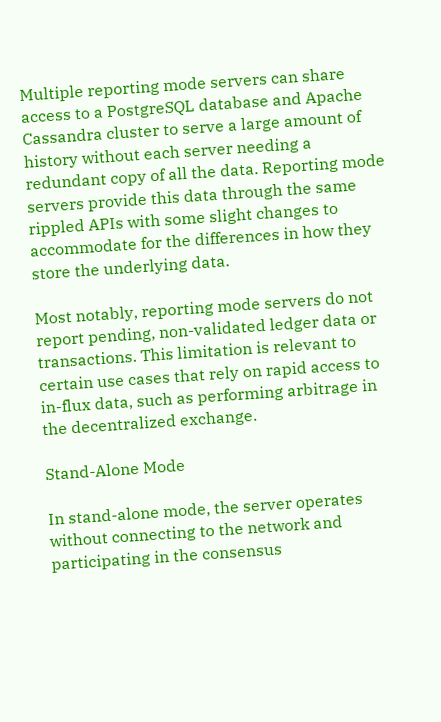Multiple reporting mode servers can share access to a PostgreSQL database and Apache Cassandra cluster to serve a large amount of history without each server needing a redundant copy of all the data. Reporting mode servers provide this data through the same rippled APIs with some slight changes to accommodate for the differences in how they store the underlying data.

Most notably, reporting mode servers do not report pending, non-validated ledger data or transactions. This limitation is relevant to certain use cases that rely on rapid access to in-flux data, such as performing arbitrage in the decentralized exchange.

Stand-Alone Mode

In stand-alone mode, the server operates without connecting to the network and participating in the consensus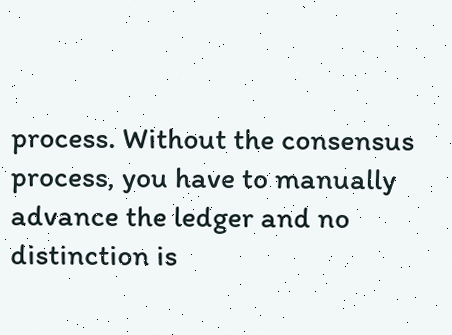process. Without the consensus process, you have to manually advance the ledger and no distinction is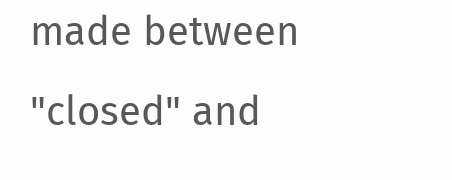made between "closed" and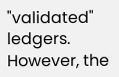"validated" ledgers. However, the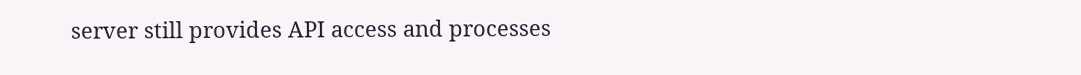server still provides API access and processes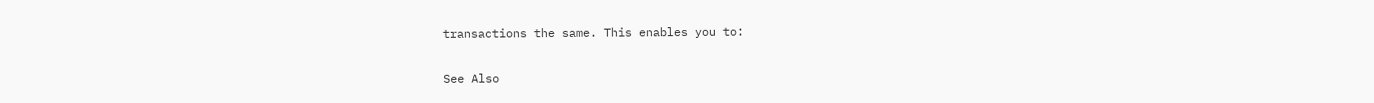transactions the same. This enables you to:

See Also